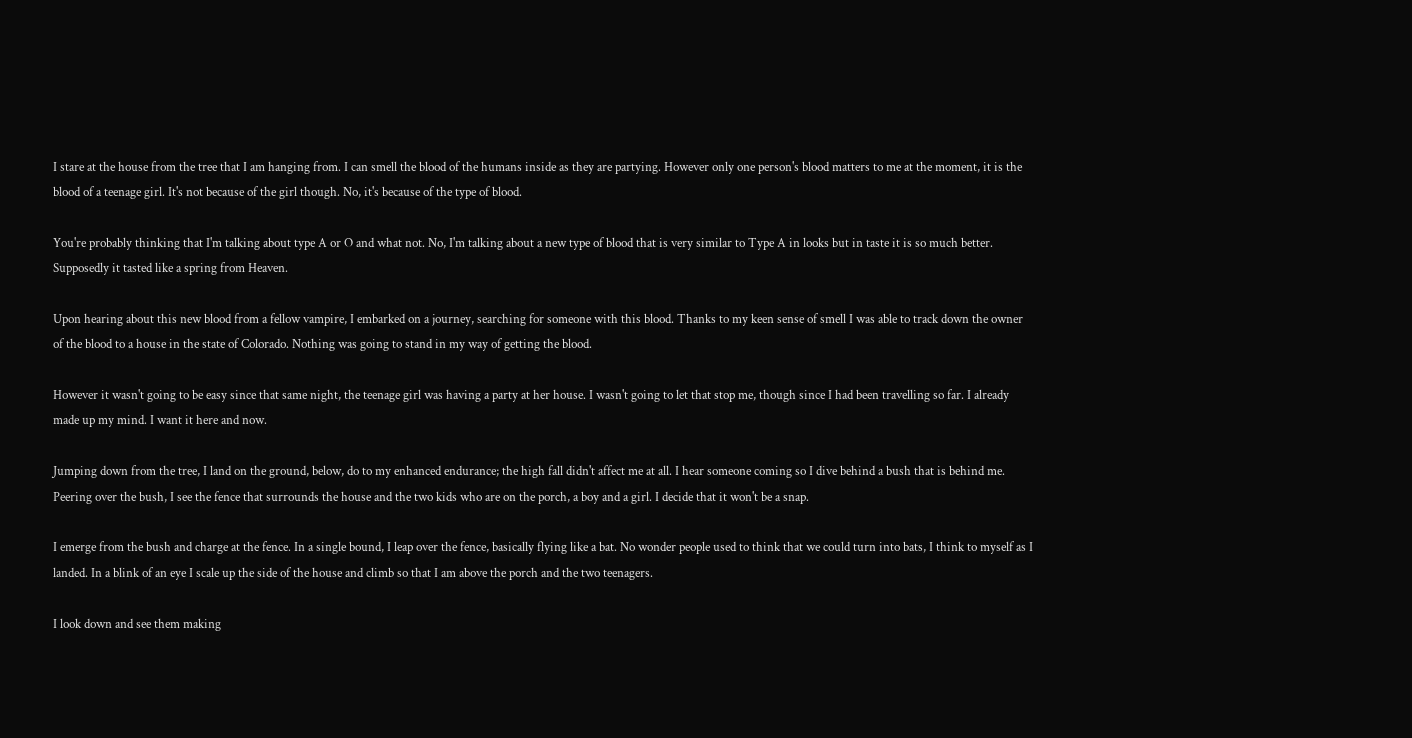I stare at the house from the tree that I am hanging from. I can smell the blood of the humans inside as they are partying. However only one person's blood matters to me at the moment, it is the blood of a teenage girl. It's not because of the girl though. No, it's because of the type of blood.

You're probably thinking that I'm talking about type A or O and what not. No, I'm talking about a new type of blood that is very similar to Type A in looks but in taste it is so much better. Supposedly it tasted like a spring from Heaven.

Upon hearing about this new blood from a fellow vampire, I embarked on a journey, searching for someone with this blood. Thanks to my keen sense of smell I was able to track down the owner of the blood to a house in the state of Colorado. Nothing was going to stand in my way of getting the blood.

However it wasn't going to be easy since that same night, the teenage girl was having a party at her house. I wasn't going to let that stop me, though since I had been travelling so far. I already made up my mind. I want it here and now.

Jumping down from the tree, I land on the ground, below, do to my enhanced endurance; the high fall didn't affect me at all. I hear someone coming so I dive behind a bush that is behind me. Peering over the bush, I see the fence that surrounds the house and the two kids who are on the porch, a boy and a girl. I decide that it won't be a snap.

I emerge from the bush and charge at the fence. In a single bound, I leap over the fence, basically flying like a bat. No wonder people used to think that we could turn into bats, I think to myself as I landed. In a blink of an eye I scale up the side of the house and climb so that I am above the porch and the two teenagers.

I look down and see them making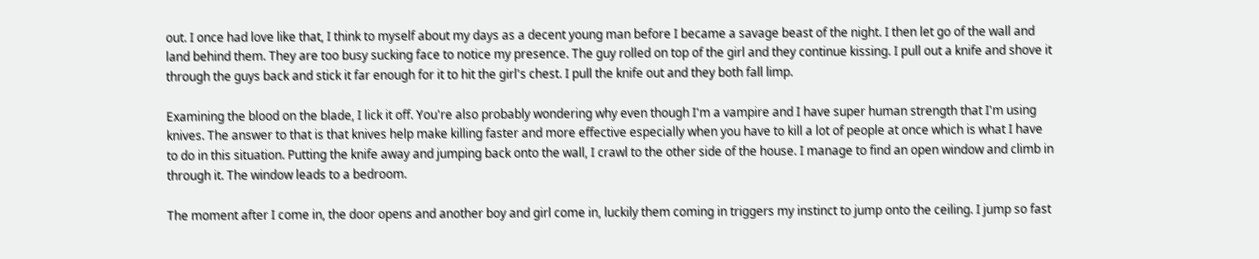out. I once had love like that, I think to myself about my days as a decent young man before I became a savage beast of the night. I then let go of the wall and land behind them. They are too busy sucking face to notice my presence. The guy rolled on top of the girl and they continue kissing. I pull out a knife and shove it through the guys back and stick it far enough for it to hit the girl's chest. I pull the knife out and they both fall limp.

Examining the blood on the blade, I lick it off. You're also probably wondering why even though I'm a vampire and I have super human strength that I'm using knives. The answer to that is that knives help make killing faster and more effective especially when you have to kill a lot of people at once which is what I have to do in this situation. Putting the knife away and jumping back onto the wall, I crawl to the other side of the house. I manage to find an open window and climb in through it. The window leads to a bedroom.

The moment after I come in, the door opens and another boy and girl come in, luckily them coming in triggers my instinct to jump onto the ceiling. I jump so fast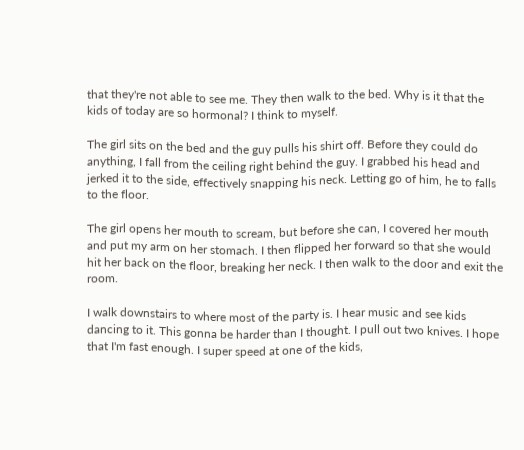that they're not able to see me. They then walk to the bed. Why is it that the kids of today are so hormonal? I think to myself.

The girl sits on the bed and the guy pulls his shirt off. Before they could do anything, I fall from the ceiling right behind the guy. I grabbed his head and jerked it to the side, effectively snapping his neck. Letting go of him, he to falls to the floor.

The girl opens her mouth to scream, but before she can, I covered her mouth and put my arm on her stomach. I then flipped her forward so that she would hit her back on the floor, breaking her neck. I then walk to the door and exit the room.

I walk downstairs to where most of the party is. I hear music and see kids dancing to it. This gonna be harder than I thought. I pull out two knives. I hope that I'm fast enough. I super speed at one of the kids,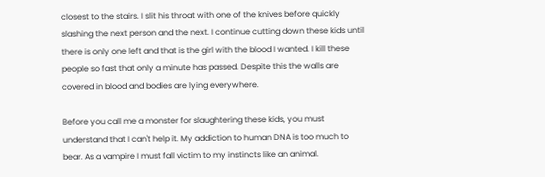closest to the stairs. I slit his throat with one of the knives before quickly slashing the next person and the next. I continue cutting down these kids until there is only one left and that is the girl with the blood I wanted. I kill these people so fast that only a minute has passed. Despite this the walls are covered in blood and bodies are lying everywhere.

Before you call me a monster for slaughtering these kids, you must understand that I can't help it. My addiction to human DNA is too much to bear. As a vampire I must fall victim to my instincts like an animal.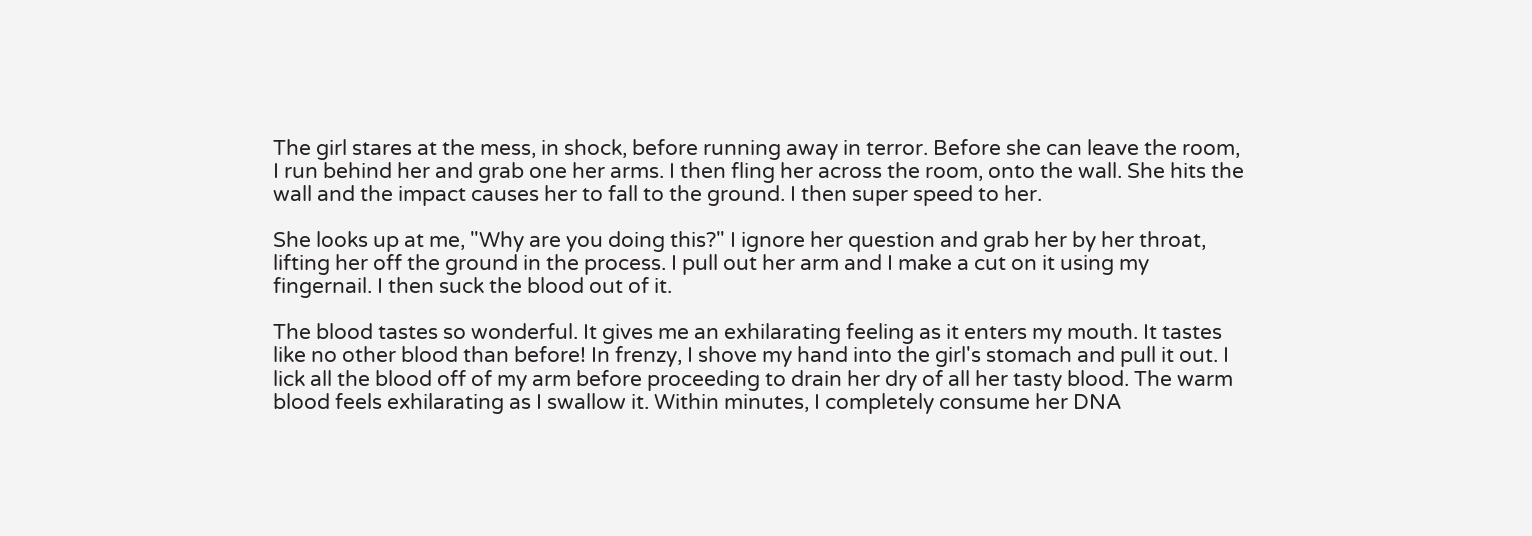The girl stares at the mess, in shock, before running away in terror. Before she can leave the room, I run behind her and grab one her arms. I then fling her across the room, onto the wall. She hits the wall and the impact causes her to fall to the ground. I then super speed to her.

She looks up at me, "Why are you doing this?" I ignore her question and grab her by her throat, lifting her off the ground in the process. I pull out her arm and I make a cut on it using my fingernail. I then suck the blood out of it.

The blood tastes so wonderful. It gives me an exhilarating feeling as it enters my mouth. It tastes like no other blood than before! In frenzy, I shove my hand into the girl's stomach and pull it out. I lick all the blood off of my arm before proceeding to drain her dry of all her tasty blood. The warm blood feels exhilarating as I swallow it. Within minutes, I completely consume her DNA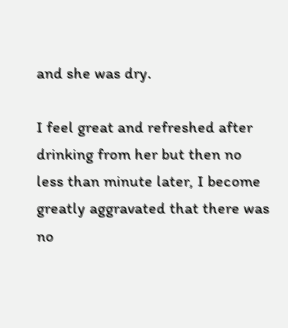and she was dry.

I feel great and refreshed after drinking from her but then no less than minute later, I become greatly aggravated that there was no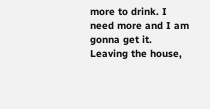more to drink. I need more and I am gonna get it. Leaving the house,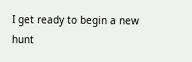I get ready to begin a new hunt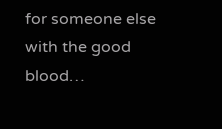for someone else with the good blood…